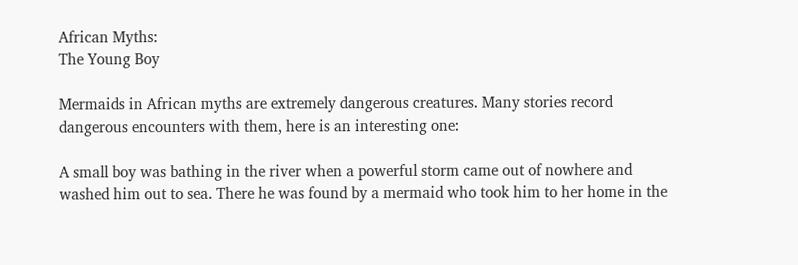African Myths:
The Young Boy

Mermaids in African myths are extremely dangerous creatures. Many stories record dangerous encounters with them, here is an interesting one:

A small boy was bathing in the river when a powerful storm came out of nowhere and washed him out to sea. There he was found by a mermaid who took him to her home in the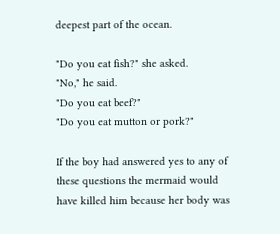deepest part of the ocean.

"Do you eat fish?" she asked.
"No," he said.
"Do you eat beef?"
"Do you eat mutton or pork?"

If the boy had answered yes to any of these questions the mermaid would have killed him because her body was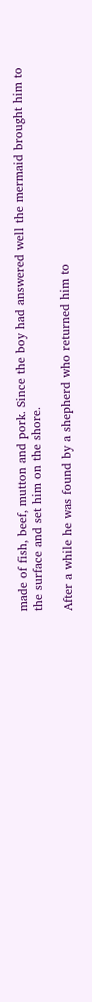made of fish, beef, mutton and pork. Since the boy had answered well the mermaid brought him to the surface and set him on the shore.

After a while he was found by a shepherd who returned him to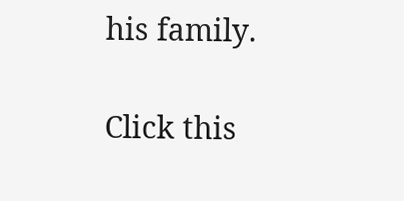his family.

Click this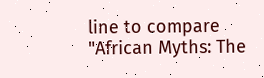line to compare "African Myths: The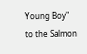Young Boy" to the Salmon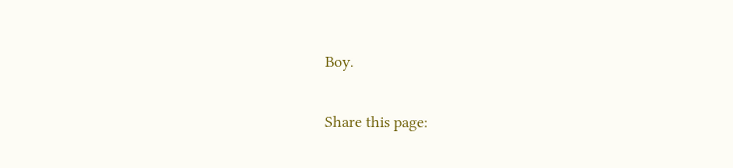Boy.

Share this page: